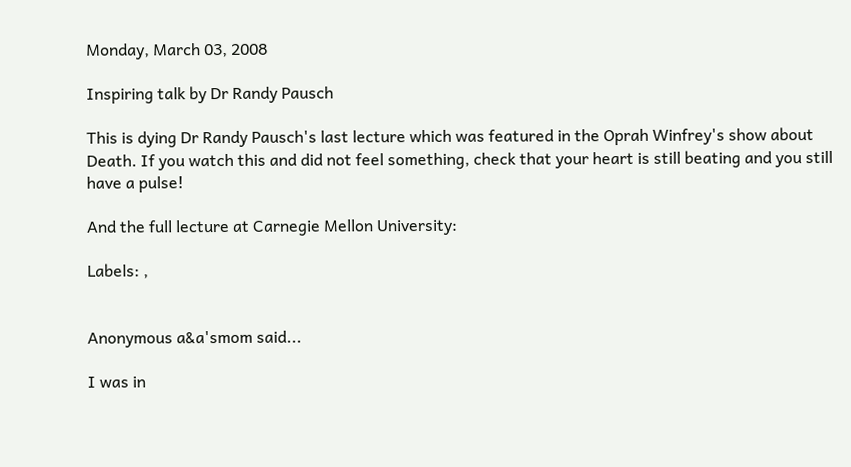Monday, March 03, 2008

Inspiring talk by Dr Randy Pausch

This is dying Dr Randy Pausch's last lecture which was featured in the Oprah Winfrey's show about Death. If you watch this and did not feel something, check that your heart is still beating and you still have a pulse!

And the full lecture at Carnegie Mellon University:

Labels: ,


Anonymous a&a'smom said...

I was in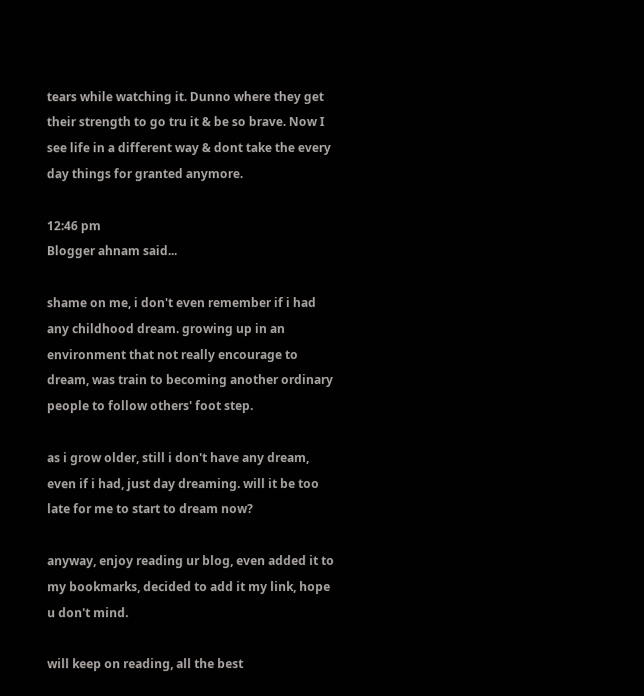tears while watching it. Dunno where they get their strength to go tru it & be so brave. Now I see life in a different way & dont take the every day things for granted anymore.

12:46 pm
Blogger ahnam said...

shame on me, i don't even remember if i had any childhood dream. growing up in an environment that not really encourage to dream, was train to becoming another ordinary people to follow others' foot step.

as i grow older, still i don't have any dream, even if i had, just day dreaming. will it be too late for me to start to dream now?

anyway, enjoy reading ur blog, even added it to my bookmarks, decided to add it my link, hope u don't mind.

will keep on reading, all the best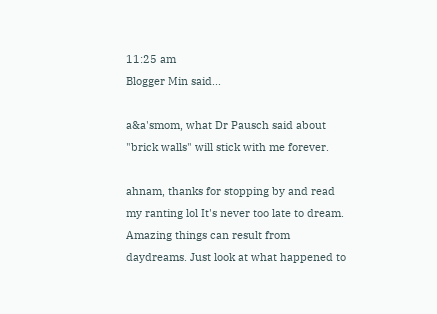11:25 am
Blogger Min said...

a&a'smom, what Dr Pausch said about "brick walls" will stick with me forever.

ahnam, thanks for stopping by and read my ranting lol It's never too late to dream. Amazing things can result from daydreams. Just look at what happened to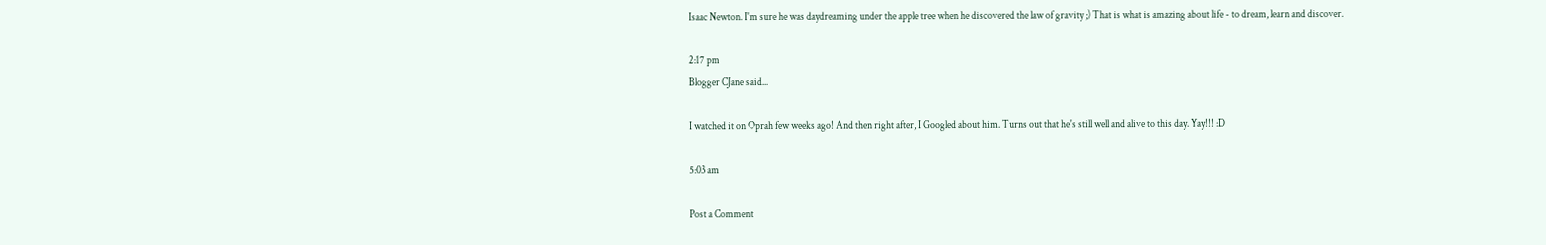Isaac Newton. I'm sure he was daydreaming under the apple tree when he discovered the law of gravity ;) That is what is amazing about life - to dream, learn and discover.

2:17 pm
Blogger CJane said...

I watched it on Oprah few weeks ago! And then right after, I Googled about him. Turns out that he's still well and alive to this day. Yay!!! :D

5:03 am

Post a Comment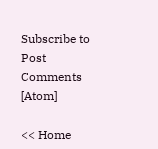Subscribe to Post Comments [Atom]

<< Home